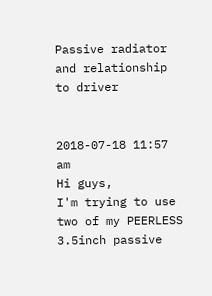Passive radiator and relationship to driver


2018-07-18 11:57 am
Hi guys,
I'm trying to use two of my PEERLESS 3.5inch passive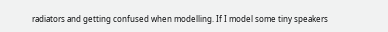radiators and getting confused when modelling. If I model some tiny speakers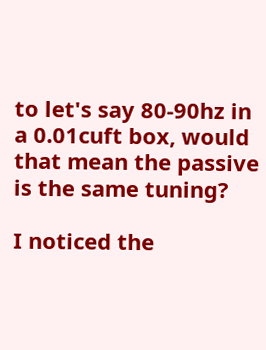to let's say 80-90hz in a 0.01cuft box, would that mean the passive is the same tuning?

I noticed the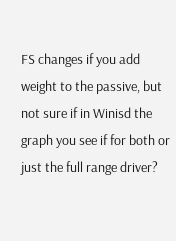FS changes if you add weight to the passive, but not sure if in Winisd the graph you see if for both or just the full range driver?